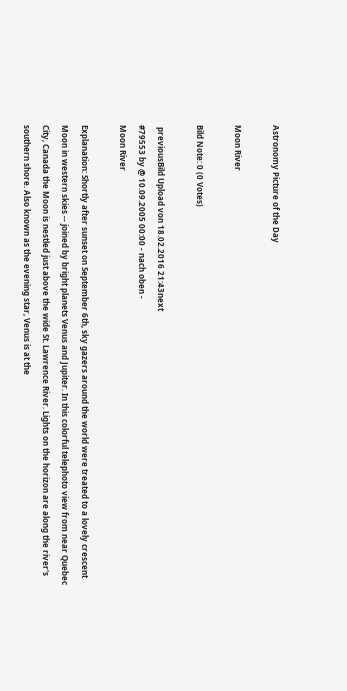Astronomy Picture of the Day

Moon River

Bild Note: 0 (0 Votes)

 previousBild Upload von 18.02.2016 21:43next
#79553 by @ 10.09.2005 00:00 - nach oben -
Moon River

Explanation: Shortly after sunset on September 6th, sky gazers around the world were treated to a lovely crescent Moon in western skies -- joined by bright planets Venus and Jupiter. In this colorful telephoto view from near Quebec City, Canada the Moon is nestled just above the wide St. Lawrence River. Lights on the horizon are along the river's southern shore. Also known as the evening star, Venus is at the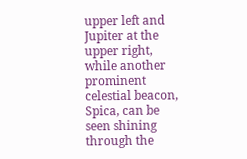upper left and Jupiter at the upper right, while another prominent celestial beacon, Spica, can be seen shining through the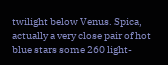twilight below Venus. Spica, actually a very close pair of hot blue stars some 260 light-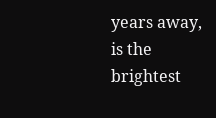years away, is the brightest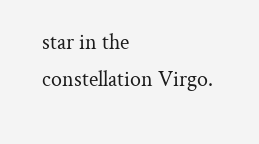star in the constellation Virgo.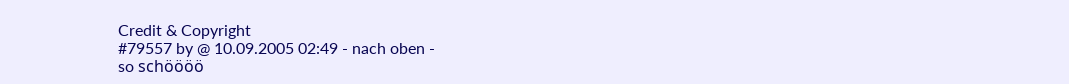Credit & Copyright
#79557 by @ 10.09.2005 02:49 - nach oben -
so schöööö